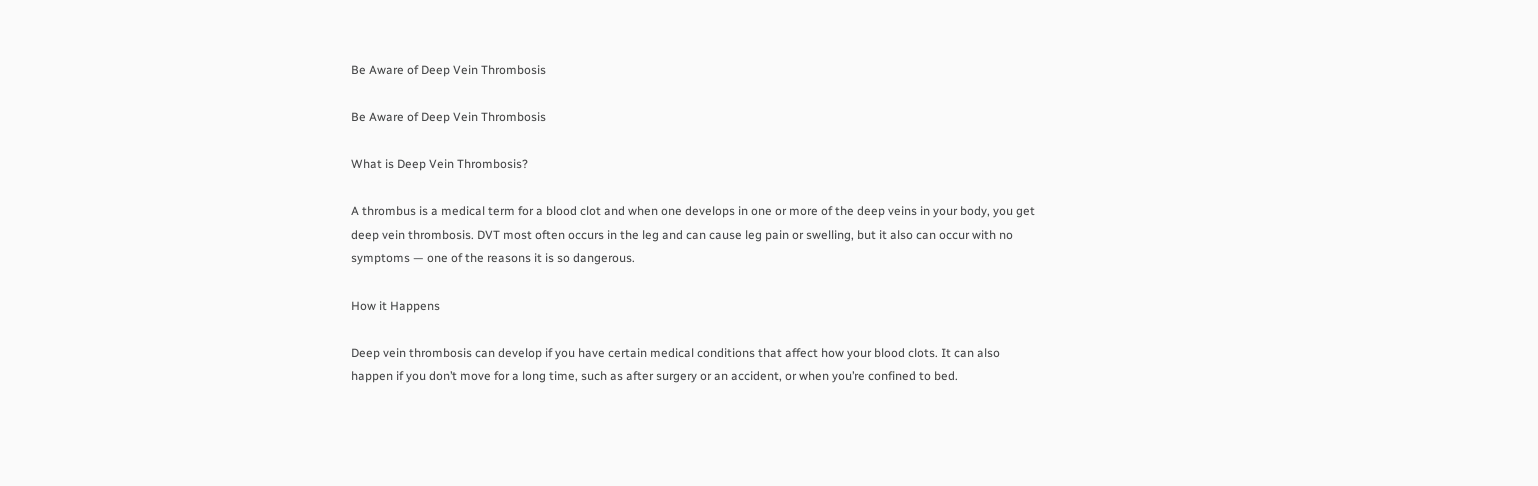Be Aware of Deep Vein Thrombosis

Be Aware of Deep Vein Thrombosis

What is Deep Vein Thrombosis?

A thrombus is a medical term for a blood clot and when one develops in one or more of the deep veins in your body, you get deep vein thrombosis. DVT most often occurs in the leg and can cause leg pain or swelling, but it also can occur with no symptoms — one of the reasons it is so dangerous.

How it Happens

Deep vein thrombosis can develop if you have certain medical conditions that affect how your blood clots. It can also happen if you don’t move for a long time, such as after surgery or an accident, or when you’re confined to bed.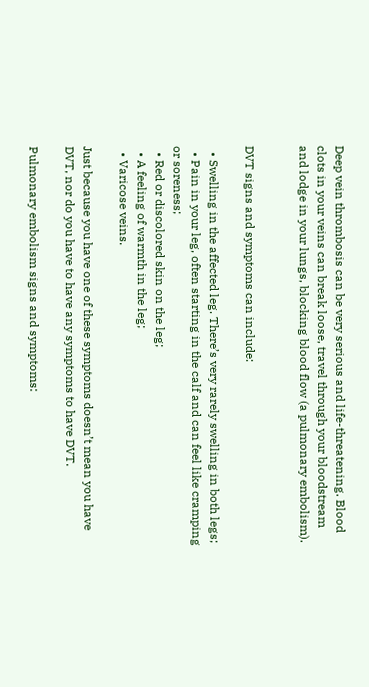Deep vein thrombosis can be very serious and life-threatening. Blood clots in your veins can break loose, travel through your bloodstream and lodge in your lungs, blocking blood flow (a pulmonary embolism).


DVT signs and symptoms can include:

  • Swelling in the affected leg. There’s very rarely swelling in both legs;
  • Pain in your leg, often starting in the calf and can feel like cramping or soreness;
  • Red or discolored skin on the leg;
  • A feeling of warmth in the leg;
  • Varicose veins.

Just because you have one of these symptoms doesn’t mean you have DVT, nor do you have to have any symptoms to have DVT.

Pulmonary embolism signs and symptoms: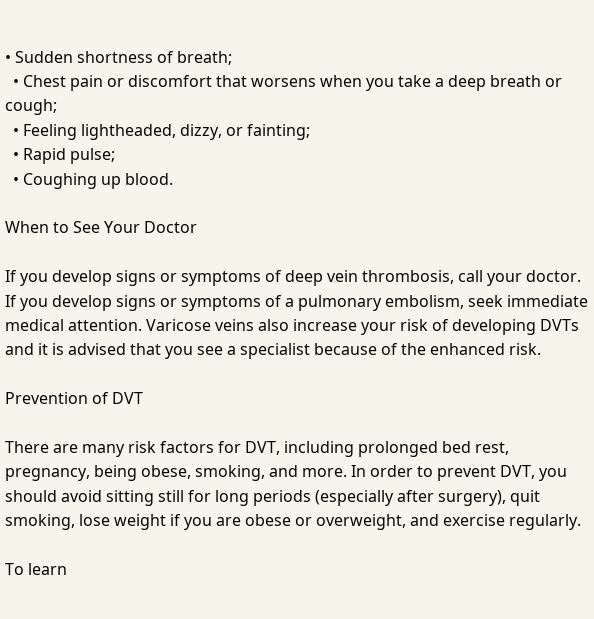• Sudden shortness of breath;
  • Chest pain or discomfort that worsens when you take a deep breath or cough;
  • Feeling lightheaded, dizzy, or fainting;
  • Rapid pulse;
  • Coughing up blood.

When to See Your Doctor

If you develop signs or symptoms of deep vein thrombosis, call your doctor. If you develop signs or symptoms of a pulmonary embolism, seek immediate medical attention. Varicose veins also increase your risk of developing DVTs and it is advised that you see a specialist because of the enhanced risk.

Prevention of DVT

There are many risk factors for DVT, including prolonged bed rest, pregnancy, being obese, smoking, and more. In order to prevent DVT, you should avoid sitting still for long periods (especially after surgery), quit smoking, lose weight if you are obese or overweight, and exercise regularly.

To learn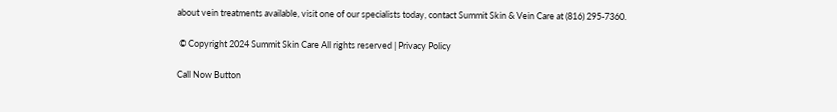about vein treatments available, visit one of our specialists today, contact Summit Skin & Vein Care at (816) 295-7360.

 © Copyright 2024 Summit Skin Care All rights reserved | Privacy Policy

Call Now Button